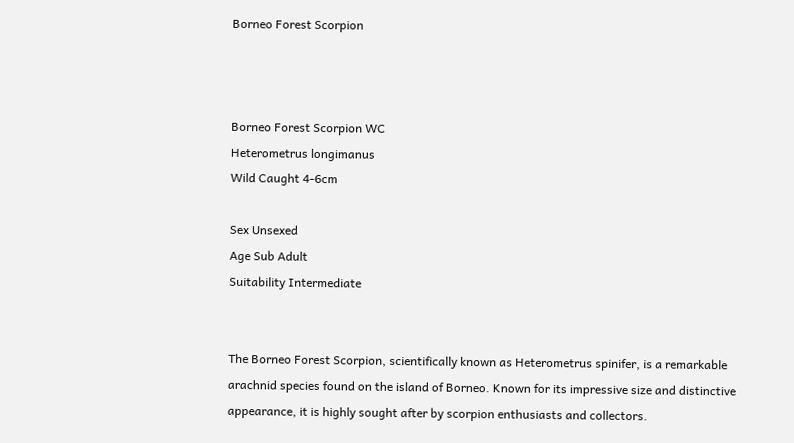Borneo Forest Scorpion



Borneo Forest Scorpion WC
Heterometrus longimanus
Wild Caught 4-6cm

Sex Unsexed
Age Sub Adult
Suitability Intermediate


The Borneo Forest Scorpion, scientifically known as Heterometrus spinifer, is a remarkable arachnid species found on the island of Borneo. Known for its impressive size and distinctive appearance, it is highly sought after by scorpion enthusiasts and collectors.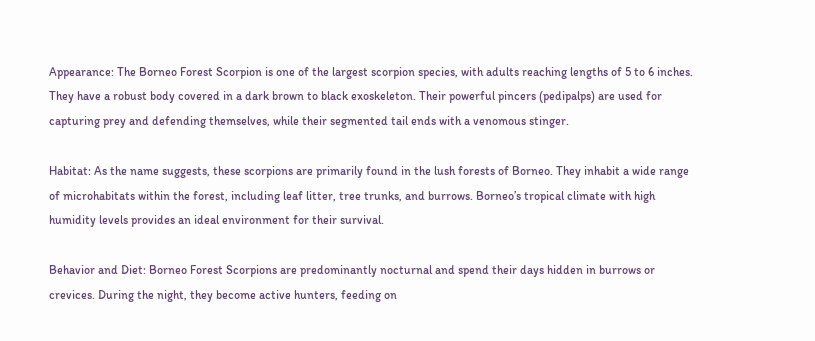Appearance: The Borneo Forest Scorpion is one of the largest scorpion species, with adults reaching lengths of 5 to 6 inches. They have a robust body covered in a dark brown to black exoskeleton. Their powerful pincers (pedipalps) are used for capturing prey and defending themselves, while their segmented tail ends with a venomous stinger.

Habitat: As the name suggests, these scorpions are primarily found in the lush forests of Borneo. They inhabit a wide range of microhabitats within the forest, including leaf litter, tree trunks, and burrows. Borneo’s tropical climate with high humidity levels provides an ideal environment for their survival.

Behavior and Diet: Borneo Forest Scorpions are predominantly nocturnal and spend their days hidden in burrows or crevices. During the night, they become active hunters, feeding on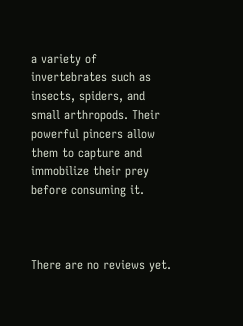a variety of invertebrates such as insects, spiders, and small arthropods. Their powerful pincers allow them to capture and immobilize their prey before consuming it.



There are no reviews yet.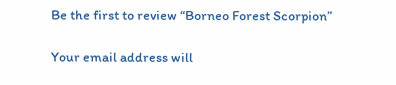Be the first to review “Borneo Forest Scorpion”

Your email address will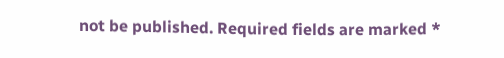not be published. Required fields are marked *